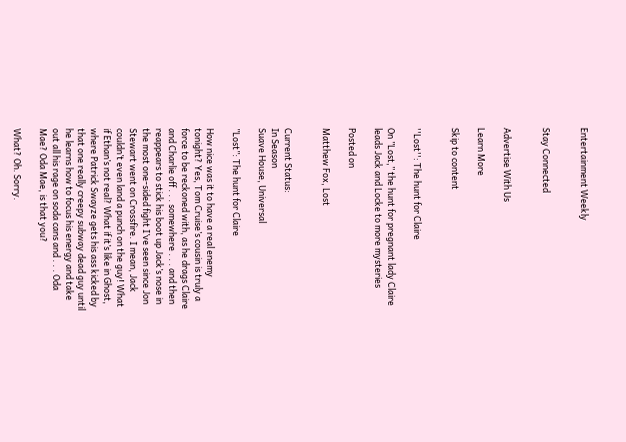Entertainment Weekly


Stay Connected


Advertise With Us

Learn More

Skip to content


''Lost'': The hunt for Claire

On ”Lost,” the hunt for pregnant lady Claire leads Jack and Locke to more mysteries

Posted on

Matthew Fox, Lost


Current Status:
In Season
Suave House, Universal

”Lost”: The hunt for Claire

How nice was it to have a real enemy tonight? Yes, Tom Cruise’s cousin is truly a force to be reckoned with, as he drags Claire and Charlie off . . . somewhere . . . and then reappears to stick his boot up Jack’s nose in the most one-sided fight I’ve seen since Jon Stewart went on Crossfire. I mean, Jack couldn’t even land a punch on the guy! What if Ethan’s not real? What if it’s like in Ghost, where Patrick Swayze gets his ass kicked by that one really creepy subway dead guy until he learns how to focus his energy and take out all his rage on soda cans and . . . Oda Mae? Oda Mae, is that you?

What? Oh. Sorry.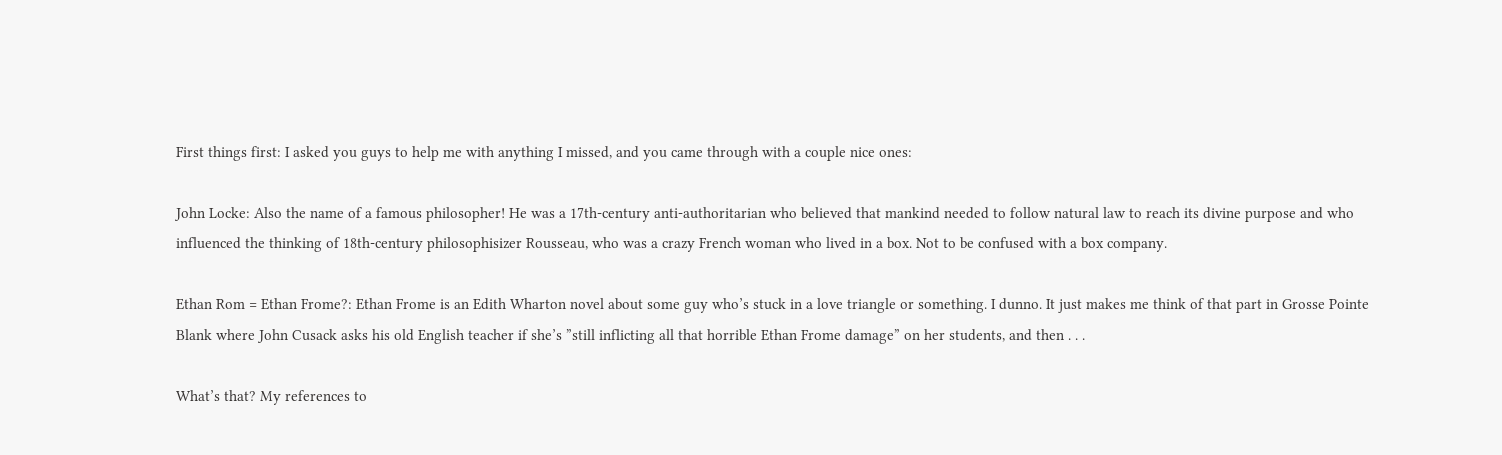First things first: I asked you guys to help me with anything I missed, and you came through with a couple nice ones:

John Locke: Also the name of a famous philosopher! He was a 17th-century anti-authoritarian who believed that mankind needed to follow natural law to reach its divine purpose and who influenced the thinking of 18th-century philosophisizer Rousseau, who was a crazy French woman who lived in a box. Not to be confused with a box company.

Ethan Rom = Ethan Frome?: Ethan Frome is an Edith Wharton novel about some guy who’s stuck in a love triangle or something. I dunno. It just makes me think of that part in Grosse Pointe Blank where John Cusack asks his old English teacher if she’s ”still inflicting all that horrible Ethan Frome damage” on her students, and then . . .

What’s that? My references to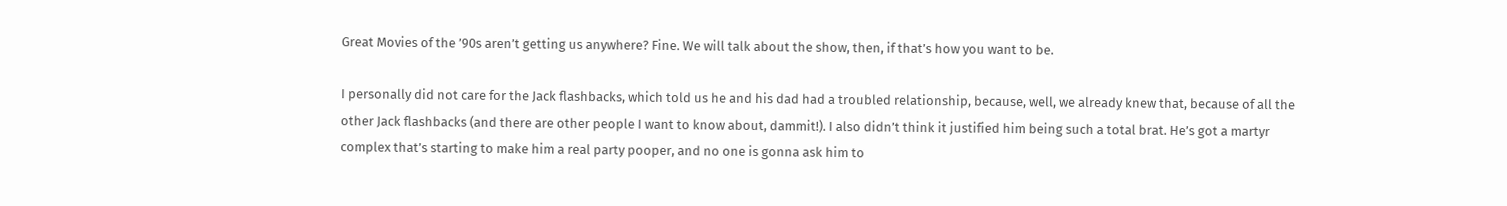Great Movies of the ’90s aren’t getting us anywhere? Fine. We will talk about the show, then, if that’s how you want to be.

I personally did not care for the Jack flashbacks, which told us he and his dad had a troubled relationship, because, well, we already knew that, because of all the other Jack flashbacks (and there are other people I want to know about, dammit!). I also didn’t think it justified him being such a total brat. He’s got a martyr complex that’s starting to make him a real party pooper, and no one is gonna ask him to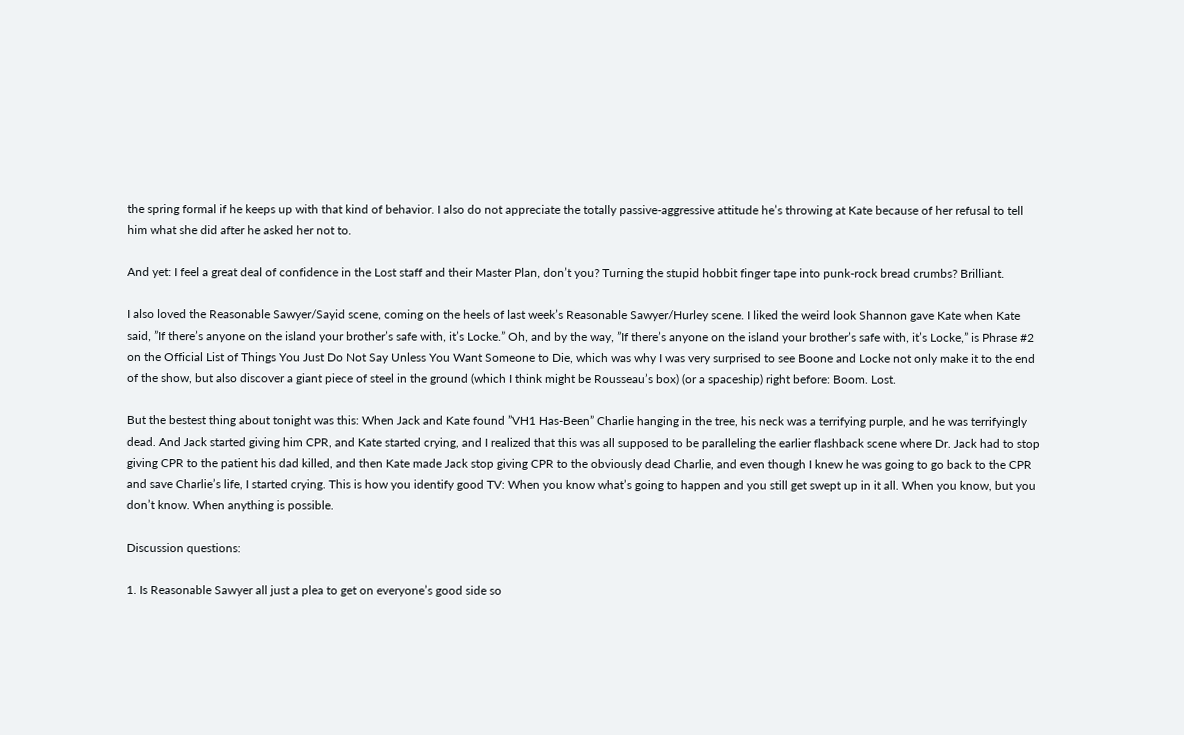the spring formal if he keeps up with that kind of behavior. I also do not appreciate the totally passive-aggressive attitude he’s throwing at Kate because of her refusal to tell him what she did after he asked her not to.

And yet: I feel a great deal of confidence in the Lost staff and their Master Plan, don’t you? Turning the stupid hobbit finger tape into punk-rock bread crumbs? Brilliant.

I also loved the Reasonable Sawyer/Sayid scene, coming on the heels of last week’s Reasonable Sawyer/Hurley scene. I liked the weird look Shannon gave Kate when Kate said, ”If there’s anyone on the island your brother’s safe with, it’s Locke.” Oh, and by the way, ”If there’s anyone on the island your brother’s safe with, it’s Locke,” is Phrase #2 on the Official List of Things You Just Do Not Say Unless You Want Someone to Die, which was why I was very surprised to see Boone and Locke not only make it to the end of the show, but also discover a giant piece of steel in the ground (which I think might be Rousseau’s box) (or a spaceship) right before: Boom. Lost.

But the bestest thing about tonight was this: When Jack and Kate found ”VH1 Has-Been” Charlie hanging in the tree, his neck was a terrifying purple, and he was terrifyingly dead. And Jack started giving him CPR, and Kate started crying, and I realized that this was all supposed to be paralleling the earlier flashback scene where Dr. Jack had to stop giving CPR to the patient his dad killed, and then Kate made Jack stop giving CPR to the obviously dead Charlie, and even though I knew he was going to go back to the CPR and save Charlie’s life, I started crying. This is how you identify good TV: When you know what’s going to happen and you still get swept up in it all. When you know, but you don’t know. When anything is possible.

Discussion questions:

1. Is Reasonable Sawyer all just a plea to get on everyone’s good side so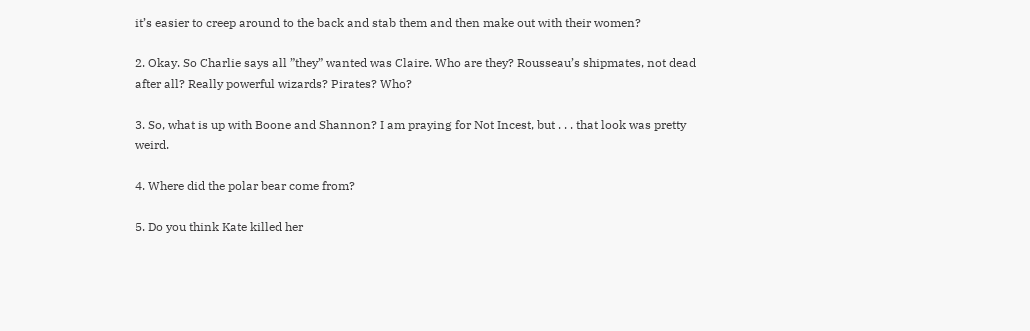it’s easier to creep around to the back and stab them and then make out with their women?

2. Okay. So Charlie says all ”they” wanted was Claire. Who are they? Rousseau’s shipmates, not dead after all? Really powerful wizards? Pirates? Who?

3. So, what is up with Boone and Shannon? I am praying for Not Incest, but . . . that look was pretty weird.

4. Where did the polar bear come from?

5. Do you think Kate killed her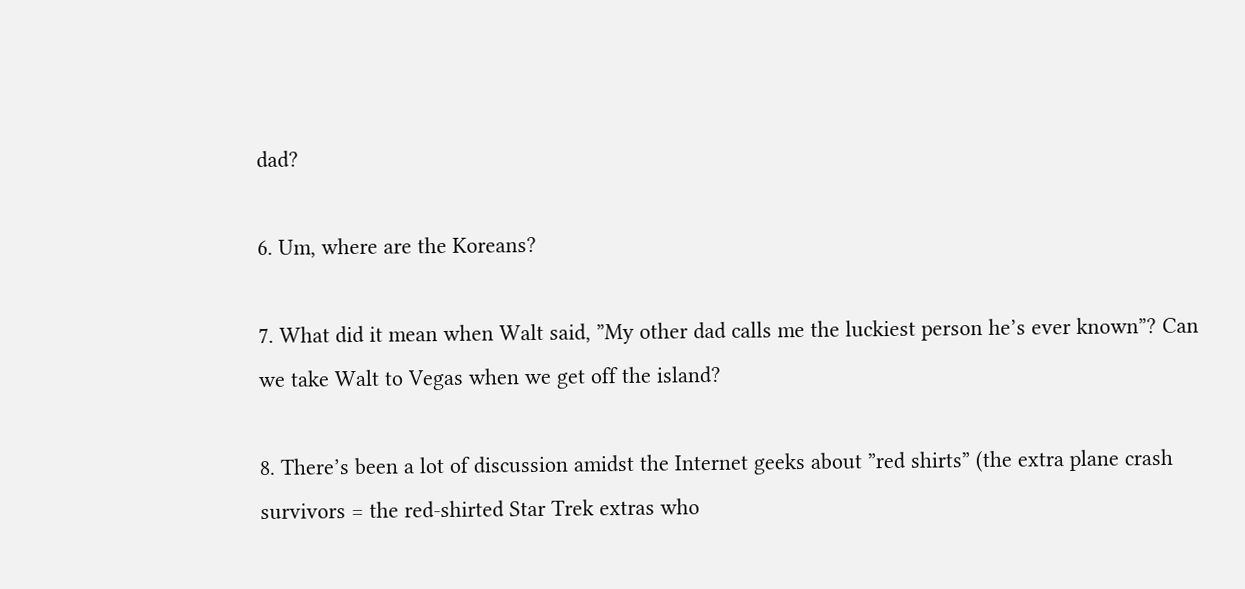dad?

6. Um, where are the Koreans?

7. What did it mean when Walt said, ”My other dad calls me the luckiest person he’s ever known”? Can we take Walt to Vegas when we get off the island?

8. There’s been a lot of discussion amidst the Internet geeks about ”red shirts” (the extra plane crash survivors = the red-shirted Star Trek extras who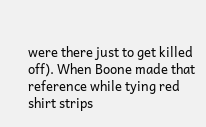were there just to get killed off). When Boone made that reference while tying red shirt strips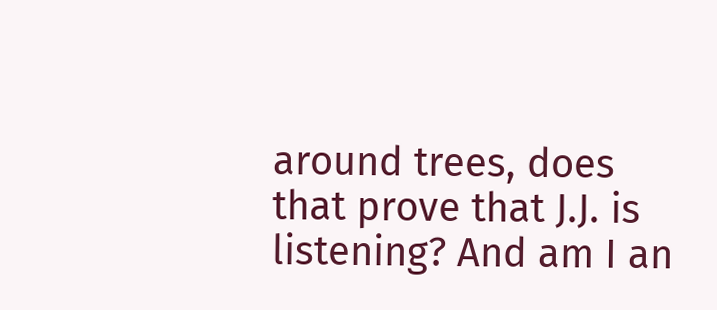around trees, does that prove that J.J. is listening? And am I an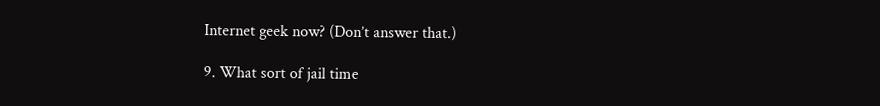Internet geek now? (Don’t answer that.)

9. What sort of jail time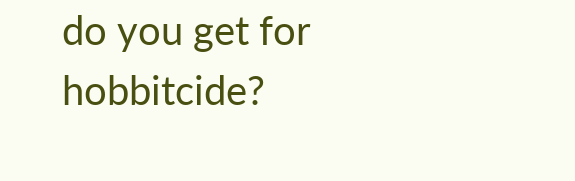do you get for hobbitcide?